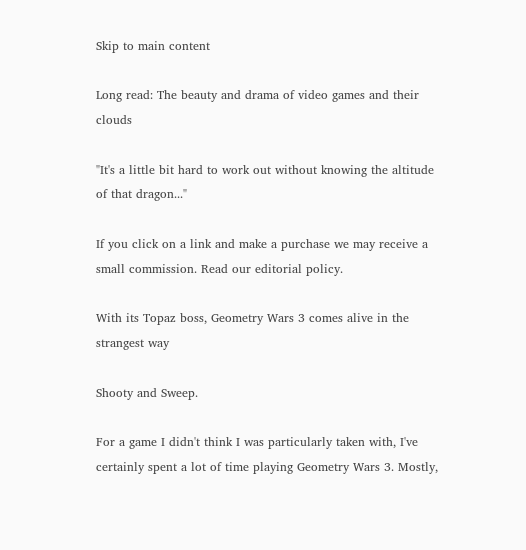Skip to main content

Long read: The beauty and drama of video games and their clouds

"It's a little bit hard to work out without knowing the altitude of that dragon..."

If you click on a link and make a purchase we may receive a small commission. Read our editorial policy.

With its Topaz boss, Geometry Wars 3 comes alive in the strangest way

Shooty and Sweep.

For a game I didn't think I was particularly taken with, I've certainly spent a lot of time playing Geometry Wars 3. Mostly,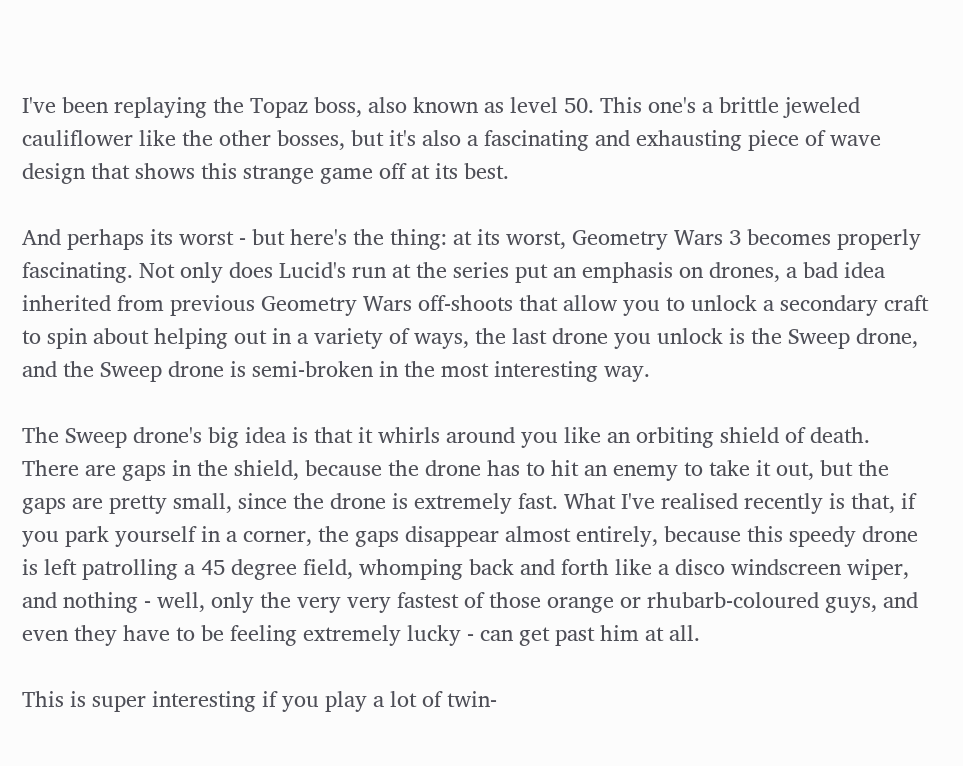I've been replaying the Topaz boss, also known as level 50. This one's a brittle jeweled cauliflower like the other bosses, but it's also a fascinating and exhausting piece of wave design that shows this strange game off at its best.

And perhaps its worst - but here's the thing: at its worst, Geometry Wars 3 becomes properly fascinating. Not only does Lucid's run at the series put an emphasis on drones, a bad idea inherited from previous Geometry Wars off-shoots that allow you to unlock a secondary craft to spin about helping out in a variety of ways, the last drone you unlock is the Sweep drone, and the Sweep drone is semi-broken in the most interesting way.

The Sweep drone's big idea is that it whirls around you like an orbiting shield of death. There are gaps in the shield, because the drone has to hit an enemy to take it out, but the gaps are pretty small, since the drone is extremely fast. What I've realised recently is that, if you park yourself in a corner, the gaps disappear almost entirely, because this speedy drone is left patrolling a 45 degree field, whomping back and forth like a disco windscreen wiper, and nothing - well, only the very very fastest of those orange or rhubarb-coloured guys, and even they have to be feeling extremely lucky - can get past him at all.

This is super interesting if you play a lot of twin-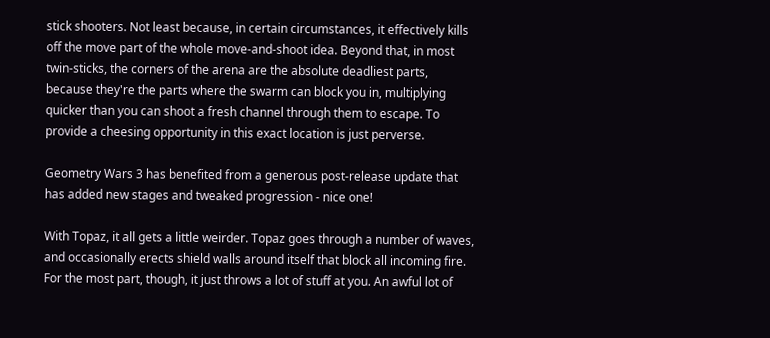stick shooters. Not least because, in certain circumstances, it effectively kills off the move part of the whole move-and-shoot idea. Beyond that, in most twin-sticks, the corners of the arena are the absolute deadliest parts, because they're the parts where the swarm can block you in, multiplying quicker than you can shoot a fresh channel through them to escape. To provide a cheesing opportunity in this exact location is just perverse.

Geometry Wars 3 has benefited from a generous post-release update that has added new stages and tweaked progression - nice one!

With Topaz, it all gets a little weirder. Topaz goes through a number of waves, and occasionally erects shield walls around itself that block all incoming fire. For the most part, though, it just throws a lot of stuff at you. An awful lot of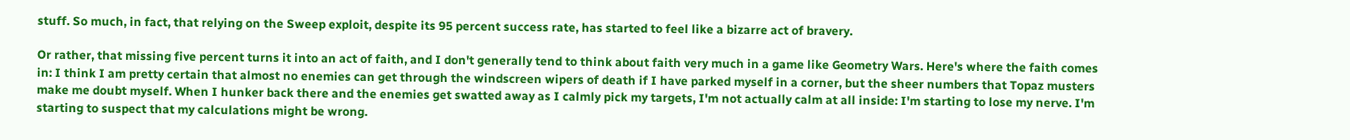stuff. So much, in fact, that relying on the Sweep exploit, despite its 95 percent success rate, has started to feel like a bizarre act of bravery.

Or rather, that missing five percent turns it into an act of faith, and I don't generally tend to think about faith very much in a game like Geometry Wars. Here's where the faith comes in: I think I am pretty certain that almost no enemies can get through the windscreen wipers of death if I have parked myself in a corner, but the sheer numbers that Topaz musters make me doubt myself. When I hunker back there and the enemies get swatted away as I calmly pick my targets, I'm not actually calm at all inside: I'm starting to lose my nerve. I'm starting to suspect that my calculations might be wrong.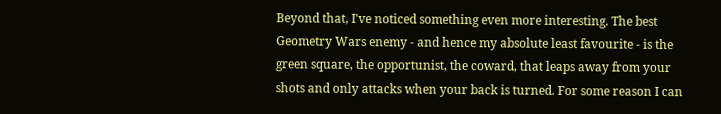Beyond that, I've noticed something even more interesting. The best Geometry Wars enemy - and hence my absolute least favourite - is the green square, the opportunist, the coward, that leaps away from your shots and only attacks when your back is turned. For some reason I can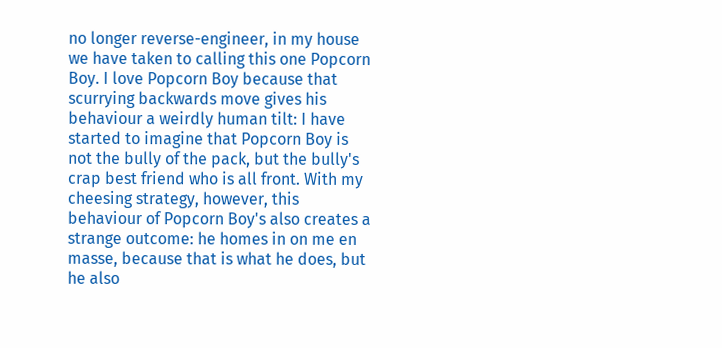no longer reverse-engineer, in my house we have taken to calling this one Popcorn Boy. I love Popcorn Boy because that scurrying backwards move gives his behaviour a weirdly human tilt: I have started to imagine that Popcorn Boy is not the bully of the pack, but the bully's crap best friend who is all front. With my cheesing strategy, however, this behaviour of Popcorn Boy's also creates a strange outcome: he homes in on me en masse, because that is what he does, but he also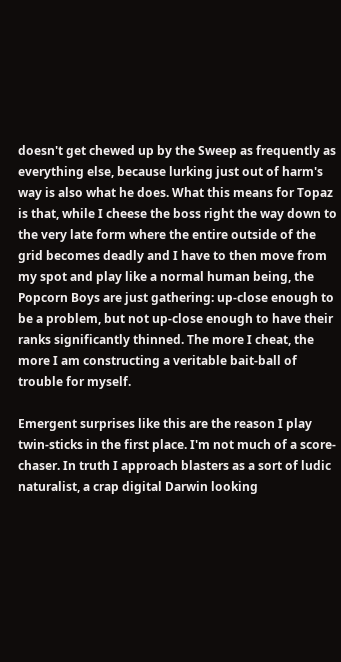doesn't get chewed up by the Sweep as frequently as everything else, because lurking just out of harm's way is also what he does. What this means for Topaz is that, while I cheese the boss right the way down to the very late form where the entire outside of the grid becomes deadly and I have to then move from my spot and play like a normal human being, the Popcorn Boys are just gathering: up-close enough to be a problem, but not up-close enough to have their ranks significantly thinned. The more I cheat, the more I am constructing a veritable bait-ball of trouble for myself.

Emergent surprises like this are the reason I play twin-sticks in the first place. I'm not much of a score-chaser. In truth I approach blasters as a sort of ludic naturalist, a crap digital Darwin looking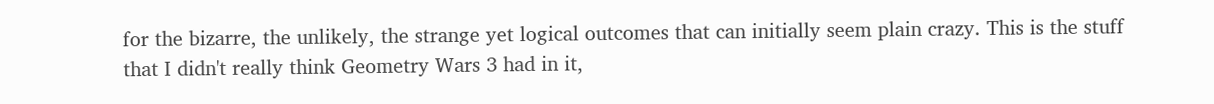for the bizarre, the unlikely, the strange yet logical outcomes that can initially seem plain crazy. This is the stuff that I didn't really think Geometry Wars 3 had in it,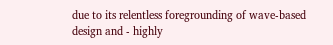due to its relentless foregrounding of wave-based design and - highly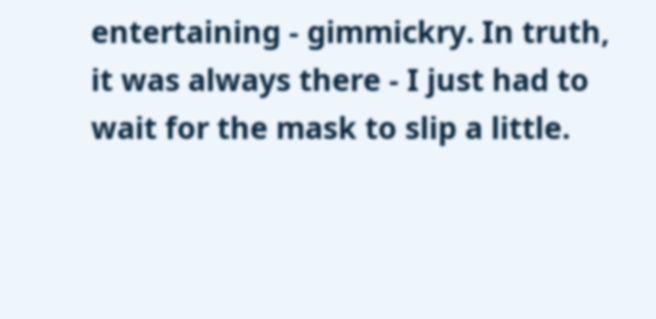entertaining - gimmickry. In truth, it was always there - I just had to wait for the mask to slip a little.